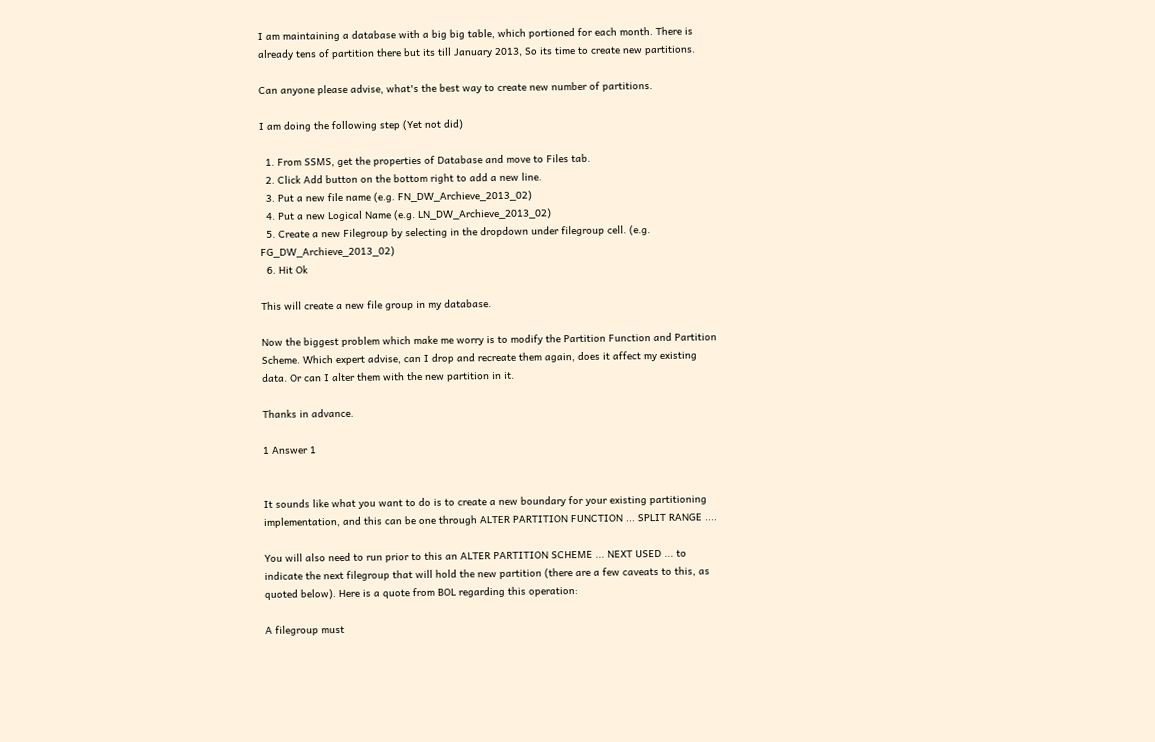I am maintaining a database with a big big table, which portioned for each month. There is already tens of partition there but its till January 2013, So its time to create new partitions.

Can anyone please advise, what's the best way to create new number of partitions.

I am doing the following step (Yet not did)

  1. From SSMS, get the properties of Database and move to Files tab.
  2. Click Add button on the bottom right to add a new line.
  3. Put a new file name (e.g. FN_DW_Archieve_2013_02)
  4. Put a new Logical Name (e.g. LN_DW_Archieve_2013_02)
  5. Create a new Filegroup by selecting in the dropdown under filegroup cell. (e.g. FG_DW_Archieve_2013_02)
  6. Hit Ok

This will create a new file group in my database.

Now the biggest problem which make me worry is to modify the Partition Function and Partition Scheme. Which expert advise, can I drop and recreate them again, does it affect my existing data. Or can I alter them with the new partition in it.

Thanks in advance.

1 Answer 1


It sounds like what you want to do is to create a new boundary for your existing partitioning implementation, and this can be one through ALTER PARTITION FUNCTION ... SPLIT RANGE ....

You will also need to run prior to this an ALTER PARTITION SCHEME ... NEXT USED ... to indicate the next filegroup that will hold the new partition (there are a few caveats to this, as quoted below). Here is a quote from BOL regarding this operation:

A filegroup must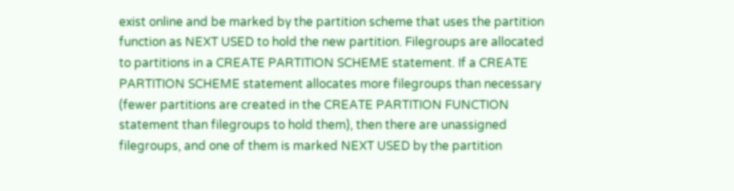exist online and be marked by the partition scheme that uses the partition function as NEXT USED to hold the new partition. Filegroups are allocated to partitions in a CREATE PARTITION SCHEME statement. If a CREATE PARTITION SCHEME statement allocates more filegroups than necessary (fewer partitions are created in the CREATE PARTITION FUNCTION statement than filegroups to hold them), then there are unassigned filegroups, and one of them is marked NEXT USED by the partition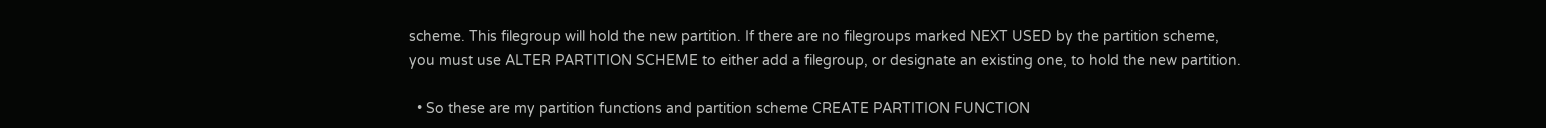scheme. This filegroup will hold the new partition. If there are no filegroups marked NEXT USED by the partition scheme, you must use ALTER PARTITION SCHEME to either add a filegroup, or designate an existing one, to hold the new partition.

  • So these are my partition functions and partition scheme CREATE PARTITION FUNCTION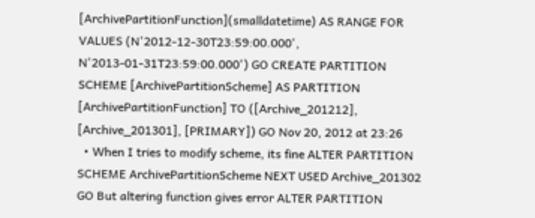[ArchivePartitionFunction](smalldatetime) AS RANGE FOR VALUES (N'2012-12-30T23:59:00.000', N'2013-01-31T23:59:00.000') GO CREATE PARTITION SCHEME [ArchivePartitionScheme] AS PARTITION [ArchivePartitionFunction] TO ([Archive_201212], [Archive_201301], [PRIMARY]) GO Nov 20, 2012 at 23:26
  • When I tries to modify scheme, its fine ALTER PARTITION SCHEME ArchivePartitionScheme NEXT USED Archive_201302 GO But altering function gives error ALTER PARTITION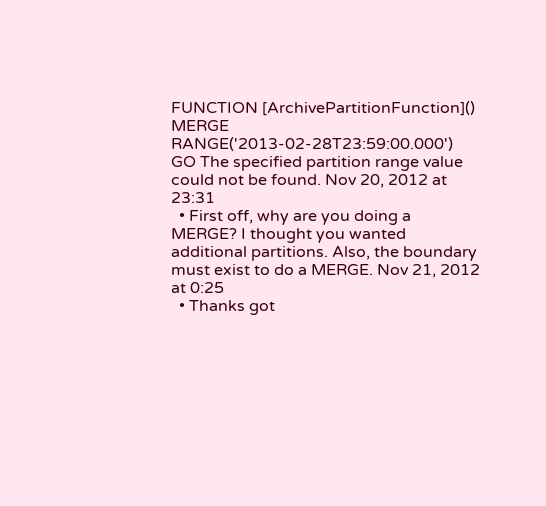FUNCTION [ArchivePartitionFunction]() MERGE RANGE('2013-02-28T23:59:00.000') GO The specified partition range value could not be found. Nov 20, 2012 at 23:31
  • First off, why are you doing a MERGE? I thought you wanted additional partitions. Also, the boundary must exist to do a MERGE. Nov 21, 2012 at 0:25
  • Thanks got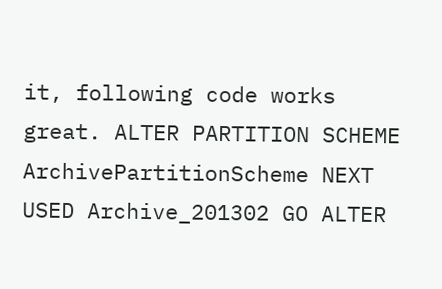it, following code works great. ALTER PARTITION SCHEME ArchivePartitionScheme NEXT USED Archive_201302 GO ALTER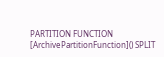PARTITION FUNCTION [ArchivePartitionFunction]() SPLIT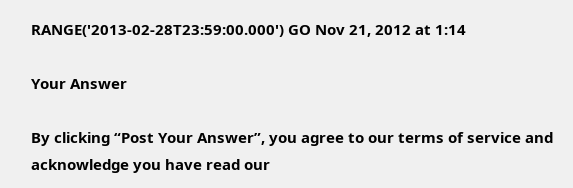RANGE('2013-02-28T23:59:00.000') GO Nov 21, 2012 at 1:14

Your Answer

By clicking “Post Your Answer”, you agree to our terms of service and acknowledge you have read our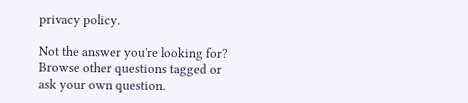privacy policy.

Not the answer you're looking for? Browse other questions tagged or ask your own question.